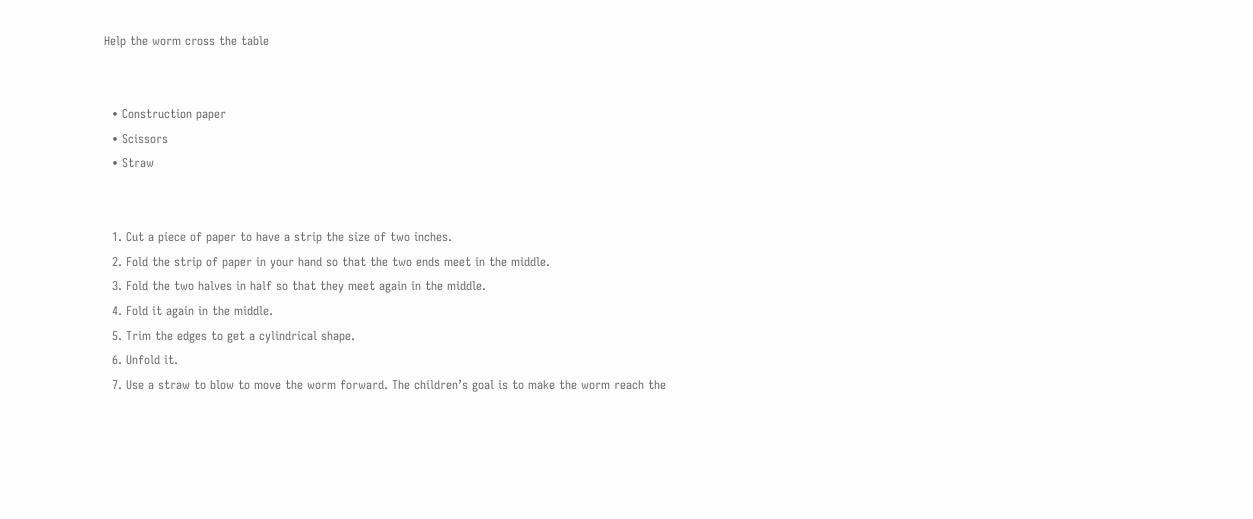Help the worm cross the table


  • Construction paper
  • Scissors
  • Straw


  1. Cut a piece of paper to have a strip the size of two inches.
  2. Fold the strip of paper in your hand so that the two ends meet in the middle.
  3. Fold the two halves in half so that they meet again in the middle.
  4. Fold it again in the middle.
  5. Trim the edges to get a cylindrical shape.
  6. Unfold it.
  7. Use a straw to blow to move the worm forward. The children’s goal is to make the worm reach the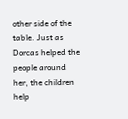other side of the table. Just as Dorcas helped the people around her, the children help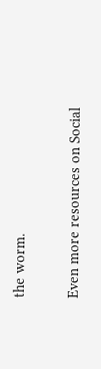the worm.

Even more resources on Social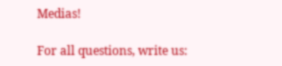Medias!

For all questions, write us: